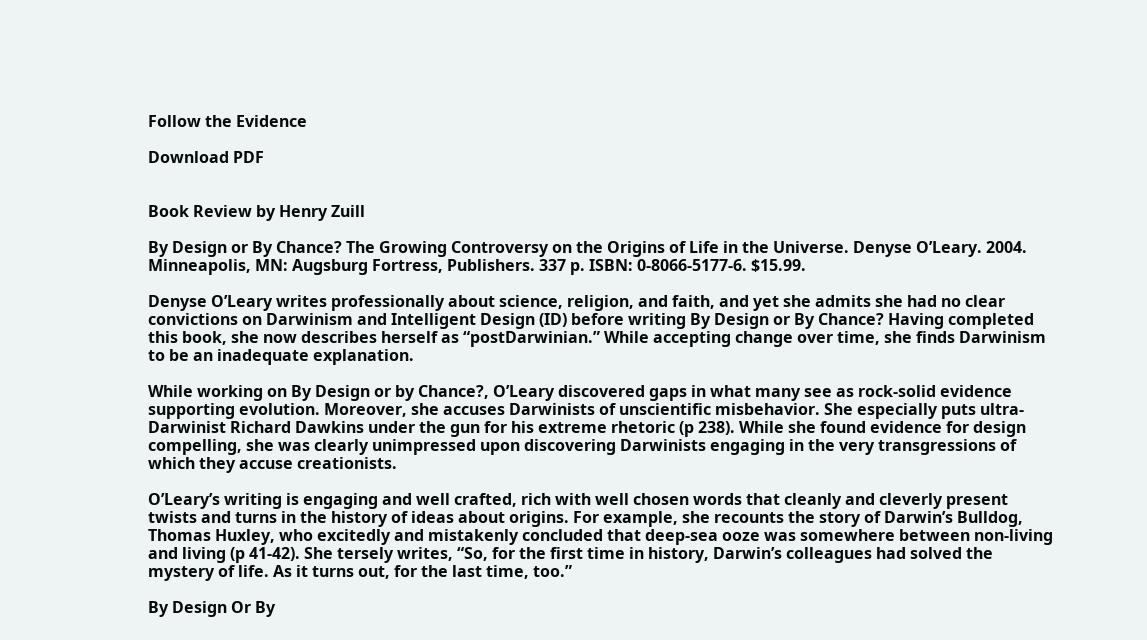Follow the Evidence

Download PDF


Book Review by Henry Zuill

By Design or By Chance? The Growing Controversy on the Origins of Life in the Universe. Denyse O’Leary. 2004. Minneapolis, MN: Augsburg Fortress, Publishers. 337 p. ISBN: 0-8066-5177-6. $15.99.

Denyse O’Leary writes professionally about science, religion, and faith, and yet she admits she had no clear convictions on Darwinism and Intelligent Design (ID) before writing By Design or By Chance? Having completed this book, she now describes herself as “postDarwinian.” While accepting change over time, she finds Darwinism to be an inadequate explanation.

While working on By Design or by Chance?, O’Leary discovered gaps in what many see as rock-solid evidence supporting evolution. Moreover, she accuses Darwinists of unscientific misbehavior. She especially puts ultra-Darwinist Richard Dawkins under the gun for his extreme rhetoric (p 238). While she found evidence for design compelling, she was clearly unimpressed upon discovering Darwinists engaging in the very transgressions of which they accuse creationists.

O’Leary’s writing is engaging and well crafted, rich with well chosen words that cleanly and cleverly present twists and turns in the history of ideas about origins. For example, she recounts the story of Darwin’s Bulldog, Thomas Huxley, who excitedly and mistakenly concluded that deep-sea ooze was somewhere between non-living and living (p 41-42). She tersely writes, “So, for the first time in history, Darwin’s colleagues had solved the mystery of life. As it turns out, for the last time, too.”

By Design Or By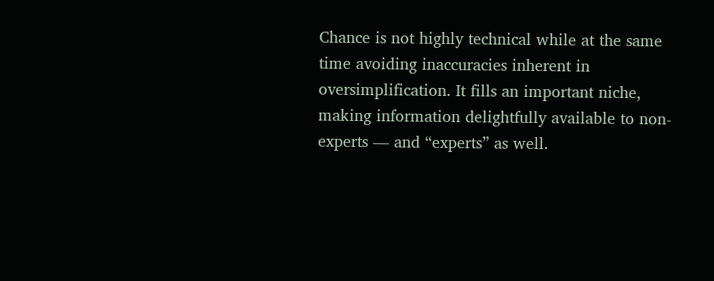Chance is not highly technical while at the same time avoiding inaccuracies inherent in oversimplification. It fills an important niche, making information delightfully available to non-experts — and “experts” as well.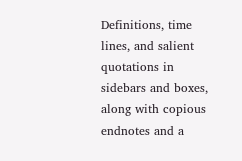Definitions, time lines, and salient quotations in sidebars and boxes, along with copious endnotes and a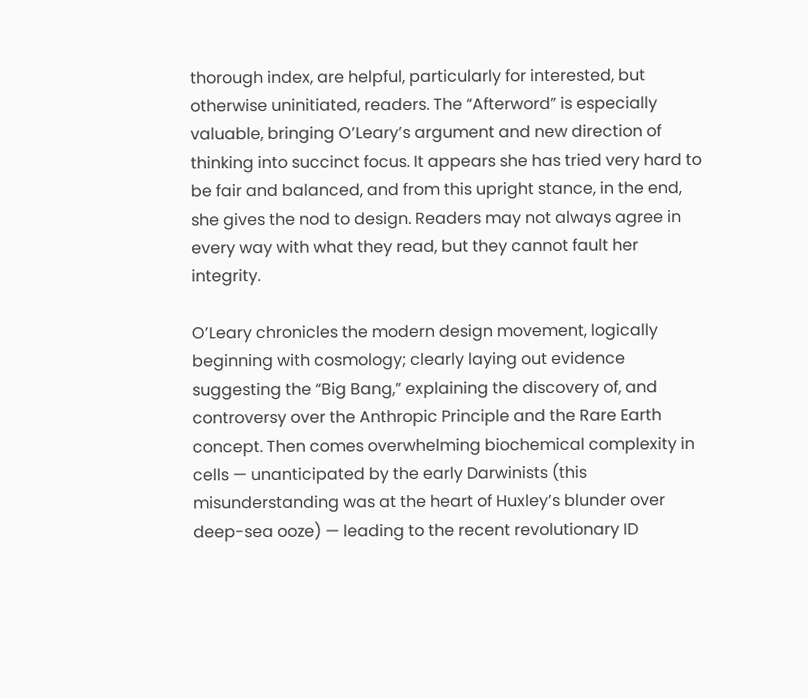thorough index, are helpful, particularly for interested, but otherwise uninitiated, readers. The “Afterword” is especially valuable, bringing O’Leary’s argument and new direction of thinking into succinct focus. It appears she has tried very hard to be fair and balanced, and from this upright stance, in the end, she gives the nod to design. Readers may not always agree in every way with what they read, but they cannot fault her integrity.

O’Leary chronicles the modern design movement, logically beginning with cosmology; clearly laying out evidence suggesting the “Big Bang,” explaining the discovery of, and controversy over the Anthropic Principle and the Rare Earth concept. Then comes overwhelming biochemical complexity in cells — unanticipated by the early Darwinists (this misunderstanding was at the heart of Huxley’s blunder over deep-sea ooze) — leading to the recent revolutionary ID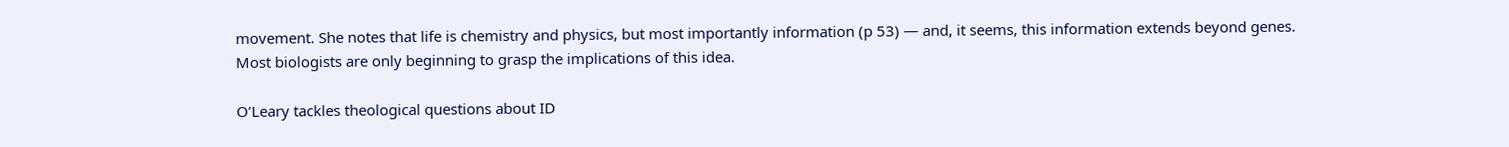movement. She notes that life is chemistry and physics, but most importantly information (p 53) — and, it seems, this information extends beyond genes. Most biologists are only beginning to grasp the implications of this idea.

O’Leary tackles theological questions about ID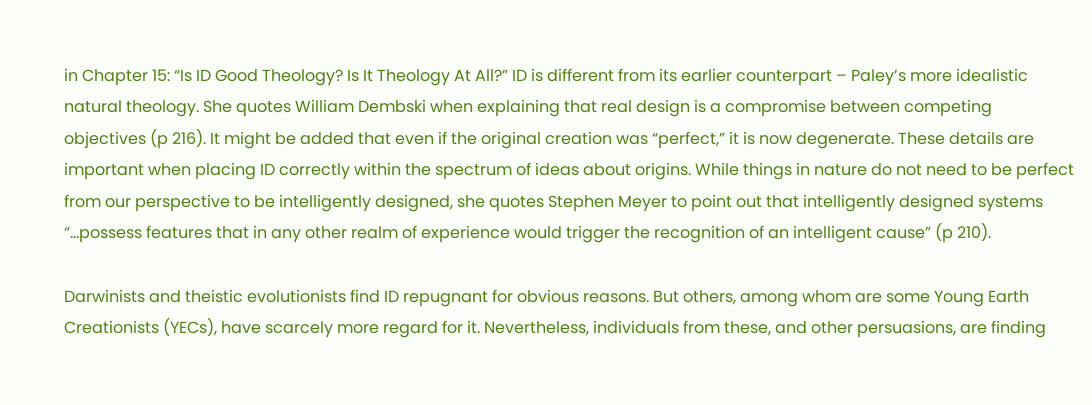in Chapter 15: “Is ID Good Theology? Is It Theology At All?” ID is different from its earlier counterpart – Paley’s more idealistic natural theology. She quotes William Dembski when explaining that real design is a compromise between competing objectives (p 216). It might be added that even if the original creation was “perfect,” it is now degenerate. These details are important when placing ID correctly within the spectrum of ideas about origins. While things in nature do not need to be perfect from our perspective to be intelligently designed, she quotes Stephen Meyer to point out that intelligently designed systems “...possess features that in any other realm of experience would trigger the recognition of an intelligent cause” (p 210).

Darwinists and theistic evolutionists find ID repugnant for obvious reasons. But others, among whom are some Young Earth Creationists (YECs), have scarcely more regard for it. Nevertheless, individuals from these, and other persuasions, are finding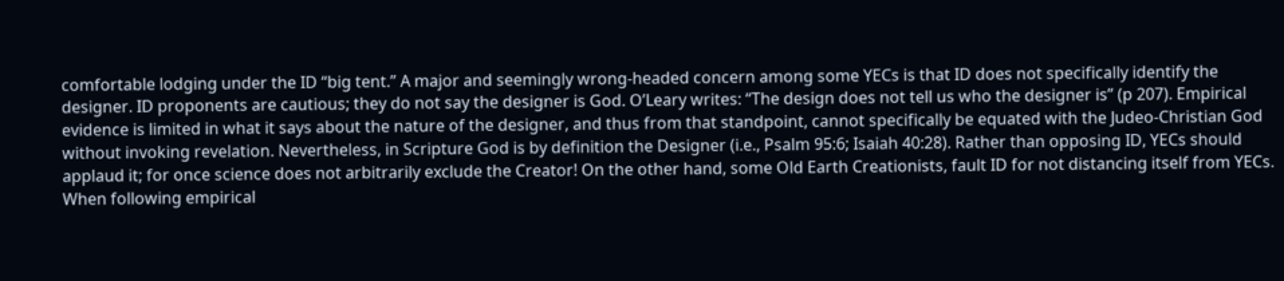comfortable lodging under the ID “big tent.” A major and seemingly wrong-headed concern among some YECs is that ID does not specifically identify the designer. ID proponents are cautious; they do not say the designer is God. O’Leary writes: “The design does not tell us who the designer is” (p 207). Empirical evidence is limited in what it says about the nature of the designer, and thus from that standpoint, cannot specifically be equated with the Judeo-Christian God without invoking revelation. Nevertheless, in Scripture God is by definition the Designer (i.e., Psalm 95:6; Isaiah 40:28). Rather than opposing ID, YECs should applaud it; for once science does not arbitrarily exclude the Creator! On the other hand, some Old Earth Creationists, fault ID for not distancing itself from YECs. When following empirical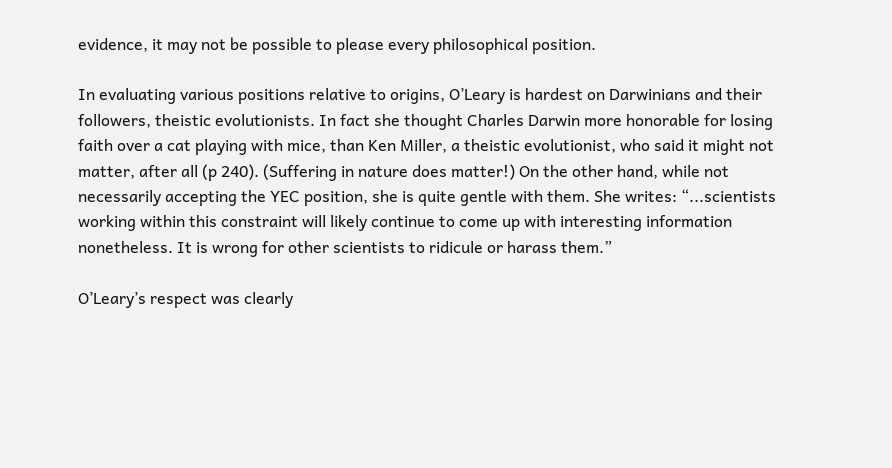evidence, it may not be possible to please every philosophical position.

In evaluating various positions relative to origins, O’Leary is hardest on Darwinians and their followers, theistic evolutionists. In fact she thought Charles Darwin more honorable for losing faith over a cat playing with mice, than Ken Miller, a theistic evolutionist, who said it might not matter, after all (p 240). (Suffering in nature does matter!) On the other hand, while not necessarily accepting the YEC position, she is quite gentle with them. She writes: “...scientists working within this constraint will likely continue to come up with interesting information nonetheless. It is wrong for other scientists to ridicule or harass them.”

O’Leary’s respect was clearly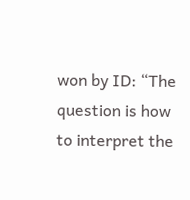won by ID: “The question is how to interpret the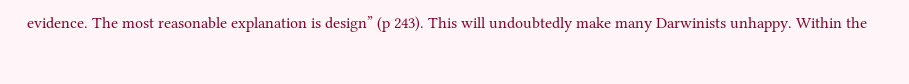evidence. The most reasonable explanation is design” (p 243). This will undoubtedly make many Darwinists unhappy. Within the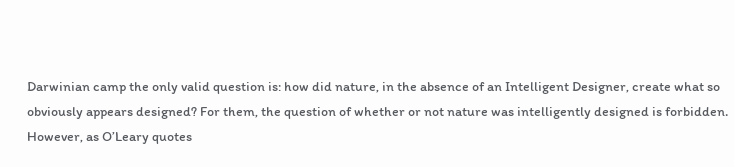Darwinian camp the only valid question is: how did nature, in the absence of an Intelligent Designer, create what so obviously appears designed? For them, the question of whether or not nature was intelligently designed is forbidden. However, as O’Leary quotes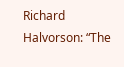Richard Halvorson: “The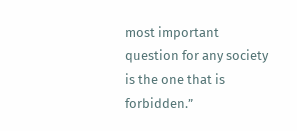most important question for any society is the one that is forbidden.”